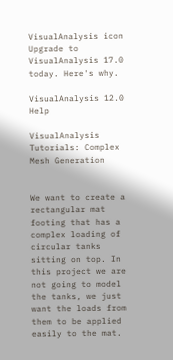VisualAnalysis icon
Upgrade to VisualAnalysis 17.0 today. Here's why.

VisualAnalysis 12.0 Help

VisualAnalysis Tutorials: Complex Mesh Generation


We want to create a rectangular mat footing that has a complex loading of circular tanks sitting on top. In this project we are not going to model the tanks, we just want the loads from them to be applied easily to the mat.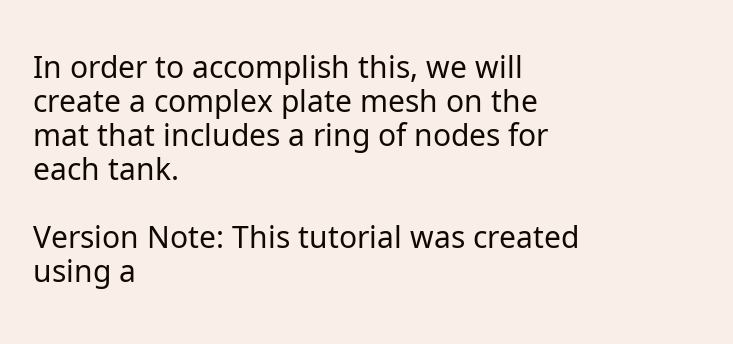In order to accomplish this, we will create a complex plate mesh on the mat that includes a ring of nodes for each tank.

Version Note: This tutorial was created using a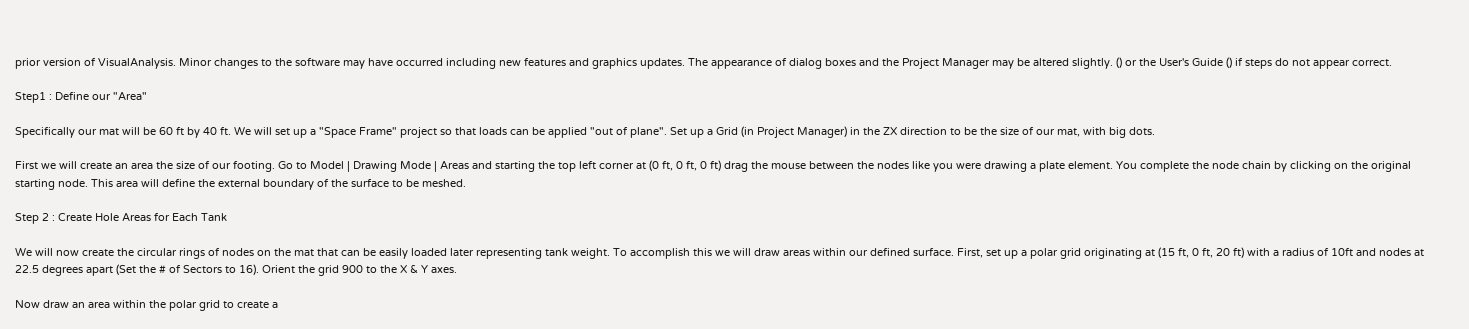prior version of VisualAnalysis. Minor changes to the software may have occurred including new features and graphics updates. The appearance of dialog boxes and the Project Manager may be altered slightly. () or the User's Guide () if steps do not appear correct.

Step1 : Define our "Area"

Specifically our mat will be 60 ft by 40 ft. We will set up a "Space Frame" project so that loads can be applied "out of plane". Set up a Grid (in Project Manager) in the ZX direction to be the size of our mat, with big dots.

First we will create an area the size of our footing. Go to Model | Drawing Mode | Areas and starting the top left corner at (0 ft, 0 ft, 0 ft) drag the mouse between the nodes like you were drawing a plate element. You complete the node chain by clicking on the original starting node. This area will define the external boundary of the surface to be meshed.

Step 2 : Create Hole Areas for Each Tank

We will now create the circular rings of nodes on the mat that can be easily loaded later representing tank weight. To accomplish this we will draw areas within our defined surface. First, set up a polar grid originating at (15 ft, 0 ft, 20 ft) with a radius of 10ft and nodes at 22.5 degrees apart (Set the # of Sectors to 16). Orient the grid 900 to the X & Y axes.

Now draw an area within the polar grid to create a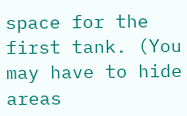space for the first tank. (You may have to hide areas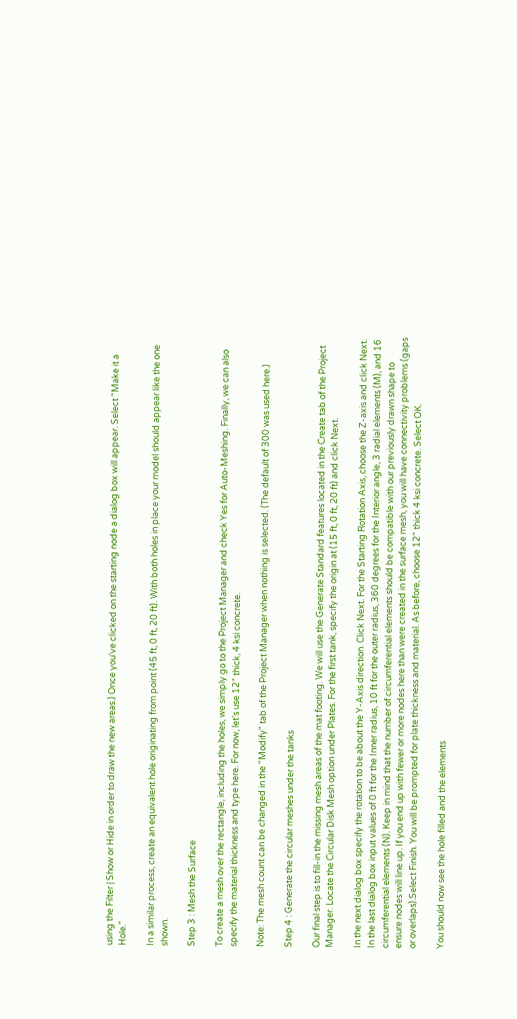using the Filter | Show or Hide in order to draw the new areas.) Once you've clicked on the starting node a dialog box will appear. Select "Make it a Hole."

In a similar process, create an equivalent hole originating from point (45 ft, 0 ft, 20 ft). With both holes in place your model should appear like the one shown.

Step 3 : Mesh the Surface

To create a mesh over the rectangle, including the holes, we simply go to the Project Manager and check Yes for Auto-Meshing. Finally, we can also specify the material thickness and type here. For now, let's use 12" thick, 4 ksi concrete.

Note: The mesh count can be changed in the "Modify" tab of the Project Manager when nothing is selected. (The default of 300 was used here.)

Step 4 : Generate the circular meshes under the tanks

Our final step is to fill-in the missing mesh areas of the mat footing. We will use the Generate Standard features located in the Create tab of the Project Manager. Locate the Circular Disk Mesh option under Plates. For the first tank, specify the origin at (15 ft, 0 ft, 20 ft) and click Next.

In the next dialog box specify the rotation to be about the Y-Axis direction. Click Next. For the Starting Rotation Axis, choose the Z-axis and click Next. In the last dialog box input values of 0 ft for the Inner radius, 10 ft for the outer radius, 360 degrees for the Interior angle, 3 radial elements (M), and 16 circumferential elements (N). Keep in mind that the number of circumferential elements should be compatible with our previously drawn shape to ensure nodes will line up. If you end up with fewer or more nodes here than were created in the surface mesh, you will have connectivity problems (gaps or overlaps).Select Finish. You will be prompted for plate thickness and material. As before, choose 12" thick 4 ksi concrete. Select OK.

You should now see the hole filled and the elements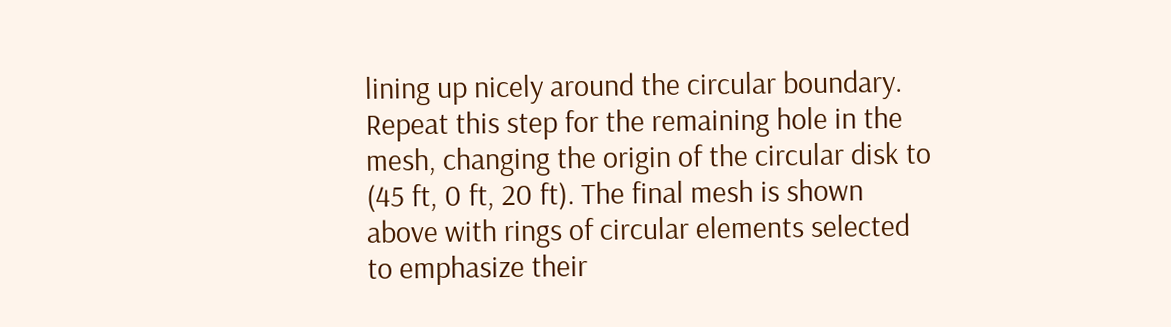lining up nicely around the circular boundary. Repeat this step for the remaining hole in the mesh, changing the origin of the circular disk to (45 ft, 0 ft, 20 ft). The final mesh is shown above with rings of circular elements selected to emphasize their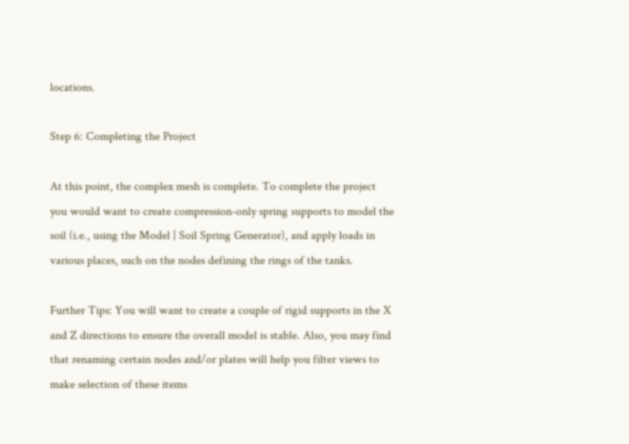locations.

Step 6: Completing the Project

At this point, the complex mesh is complete. To complete the project you would want to create compression-only spring supports to model the soil (i.e., using the Model | Soil Spring Generator), and apply loads in various places, such on the nodes defining the rings of the tanks.

Further Tips: You will want to create a couple of rigid supports in the X and Z directions to ensure the overall model is stable. Also, you may find that renaming certain nodes and/or plates will help you filter views to make selection of these items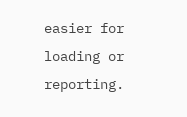easier for loading or reporting.